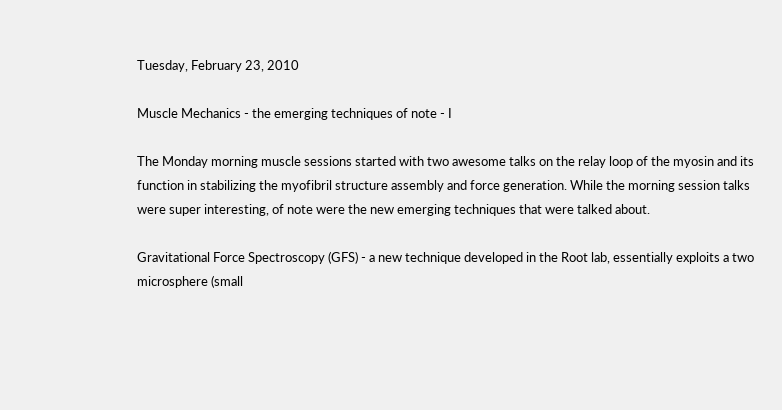Tuesday, February 23, 2010

Muscle Mechanics - the emerging techniques of note - I

The Monday morning muscle sessions started with two awesome talks on the relay loop of the myosin and its function in stabilizing the myofibril structure assembly and force generation. While the morning session talks were super interesting, of note were the new emerging techniques that were talked about.

Gravitational Force Spectroscopy (GFS) - a new technique developed in the Root lab, essentially exploits a two microsphere (small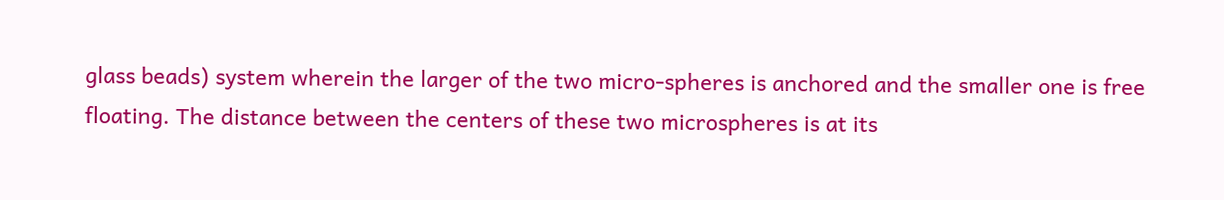glass beads) system wherein the larger of the two micro-spheres is anchored and the smaller one is free floating. The distance between the centers of these two microspheres is at its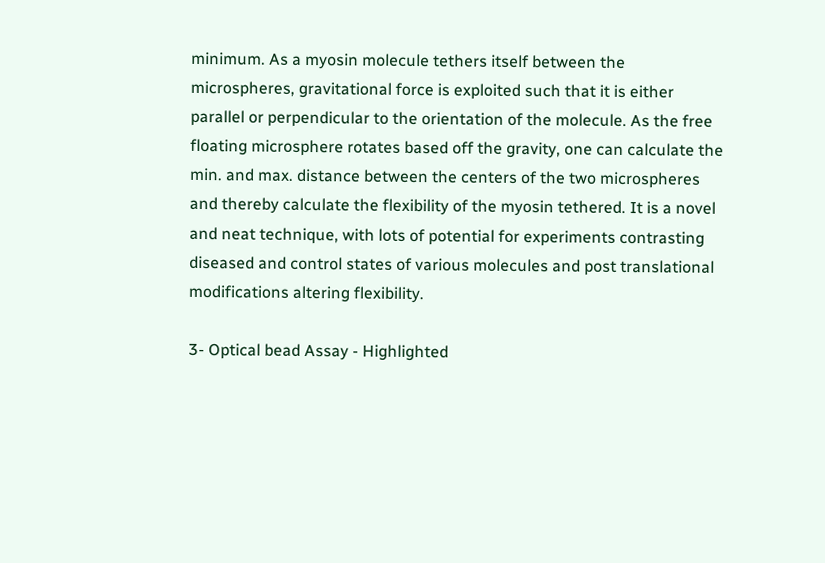minimum. As a myosin molecule tethers itself between the microspheres, gravitational force is exploited such that it is either parallel or perpendicular to the orientation of the molecule. As the free floating microsphere rotates based off the gravity, one can calculate the min. and max. distance between the centers of the two microspheres and thereby calculate the flexibility of the myosin tethered. It is a novel and neat technique, with lots of potential for experiments contrasting diseased and control states of various molecules and post translational modifications altering flexibility.

3- Optical bead Assay - Highlighted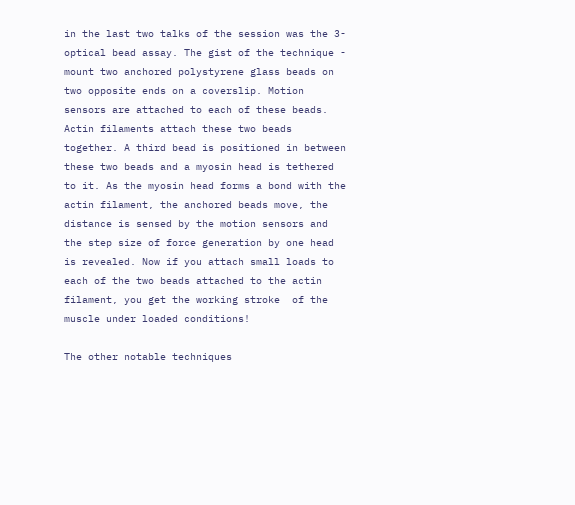in the last two talks of the session was the 3-optical bead assay. The gist of the technique - mount two anchored polystyrene glass beads on two opposite ends on a coverslip. Motion sensors are attached to each of these beads. Actin filaments attach these two beads together. A third bead is positioned in between these two beads and a myosin head is tethered to it. As the myosin head forms a bond with the actin filament, the anchored beads move, the distance is sensed by the motion sensors and the step size of force generation by one head is revealed. Now if you attach small loads to each of the two beads attached to the actin filament, you get the working stroke  of the muscle under loaded conditions!

The other notable techniques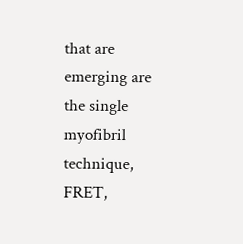that are emerging are the single myofibril technique, FRET,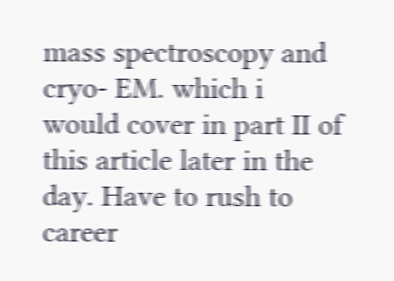mass spectroscopy and cryo- EM. which i would cover in part II of this article later in the day. Have to rush to career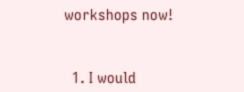workshops now!


  1. I would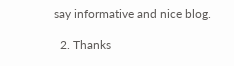say informative and nice blog.

  2. Thanks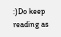:)Do keep reading as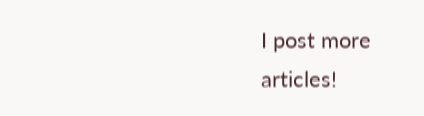I post more articles!